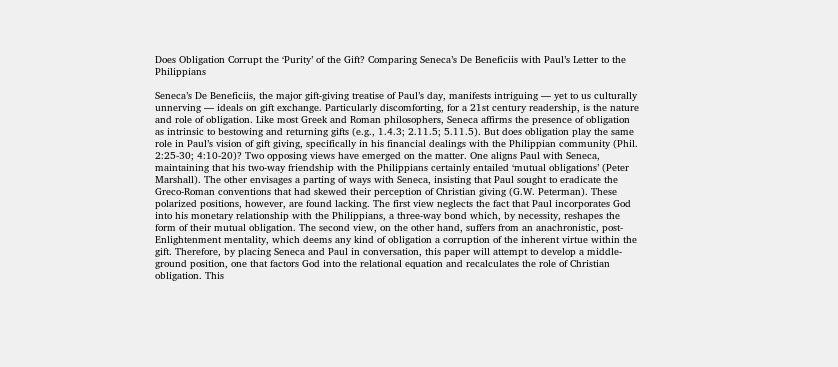Does Obligation Corrupt the ‘Purity’ of the Gift? Comparing Seneca’s De Beneficiis with Paul’s Letter to the Philippians

Seneca’s De Beneficiis, the major gift-giving treatise of Paul’s day, manifests intriguing — yet to us culturally unnerving — ideals on gift exchange. Particularly discomforting, for a 21st century readership, is the nature and role of obligation. Like most Greek and Roman philosophers, Seneca affirms the presence of obligation as intrinsic to bestowing and returning gifts (e.g., 1.4.3; 2.11.5; 5.11.5). But does obligation play the same role in Paul’s vision of gift giving, specifically in his financial dealings with the Philippian community (Phil. 2:25-30; 4:10-20)? Two opposing views have emerged on the matter. One aligns Paul with Seneca, maintaining that his two-way friendship with the Philippians certainly entailed ‘mutual obligations’ (Peter Marshall). The other envisages a parting of ways with Seneca, insisting that Paul sought to eradicate the Greco-Roman conventions that had skewed their perception of Christian giving (G.W. Peterman). These polarized positions, however, are found lacking. The first view neglects the fact that Paul incorporates God into his monetary relationship with the Philippians, a three-way bond which, by necessity, reshapes the form of their mutual obligation. The second view, on the other hand, suffers from an anachronistic, post-Enlightenment mentality, which deems any kind of obligation a corruption of the inherent virtue within the gift. Therefore, by placing Seneca and Paul in conversation, this paper will attempt to develop a middle-ground position, one that factors God into the relational equation and recalculates the role of Christian obligation. This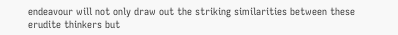endeavour will not only draw out the striking similarities between these erudite thinkers but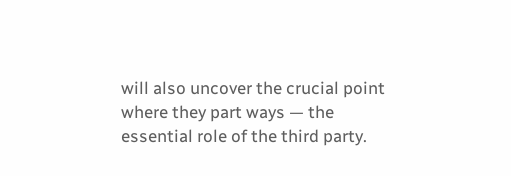will also uncover the crucial point where they part ways — the essential role of the third party.